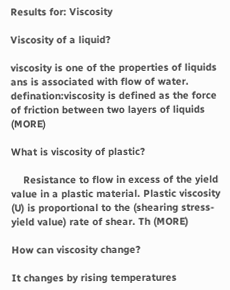Results for: Viscosity

Viscosity of a liquid?

viscosity is one of the properties of liquids ans is associated with flow of water.   defination:viscosity is defined as the force of friction between two layers of liquids (MORE)

What is viscosity of plastic?

    Resistance to flow in excess of the yield value in a plastic material. Plastic viscosity (U) is proportional to the (shearing stress-yield value) rate of shear. Th (MORE)

How can viscosity change?

It changes by rising temperatures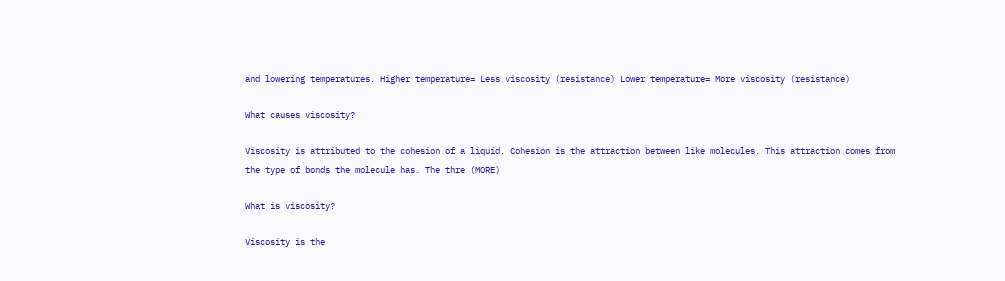and lowering temperatures. Higher temperature= Less viscosity (resistance) Lower temperature= More viscosity (resistance)

What causes viscosity?

Viscosity is attributed to the cohesion of a liquid. Cohesion is the attraction between like molecules. This attraction comes from the type of bonds the molecule has. The thre (MORE)

What is viscosity?

Viscosity is the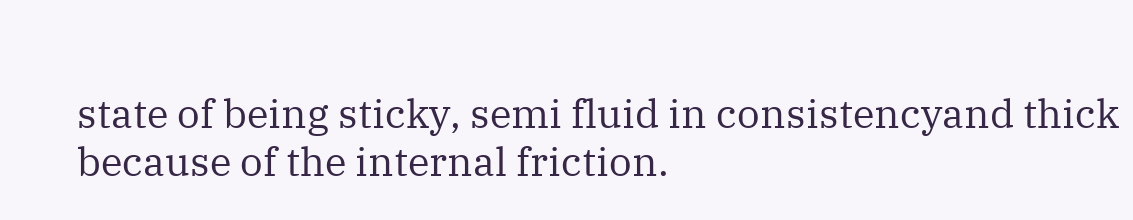state of being sticky, semi fluid in consistencyand thick because of the internal friction.